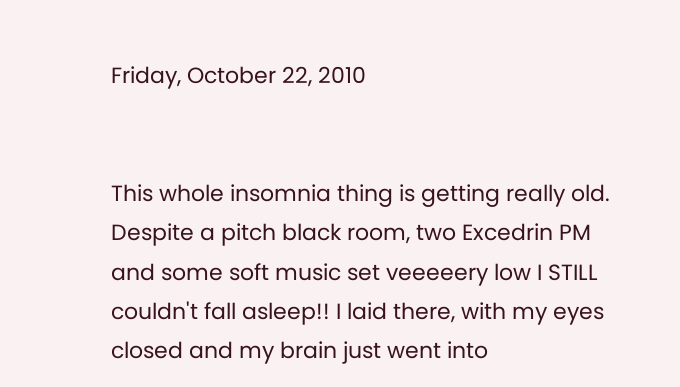Friday, October 22, 2010


This whole insomnia thing is getting really old. Despite a pitch black room, two Excedrin PM and some soft music set veeeeery low I STILL couldn't fall asleep!! I laid there, with my eyes closed and my brain just went into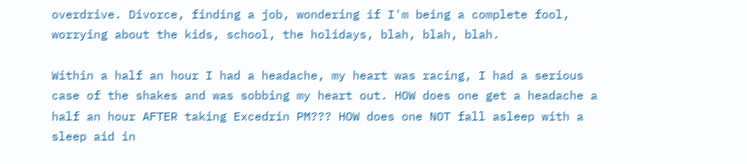overdrive. Divorce, finding a job, wondering if I'm being a complete fool, worrying about the kids, school, the holidays, blah, blah, blah.

Within a half an hour I had a headache, my heart was racing, I had a serious case of the shakes and was sobbing my heart out. HOW does one get a headache a half an hour AFTER taking Excedrin PM??? HOW does one NOT fall asleep with a sleep aid in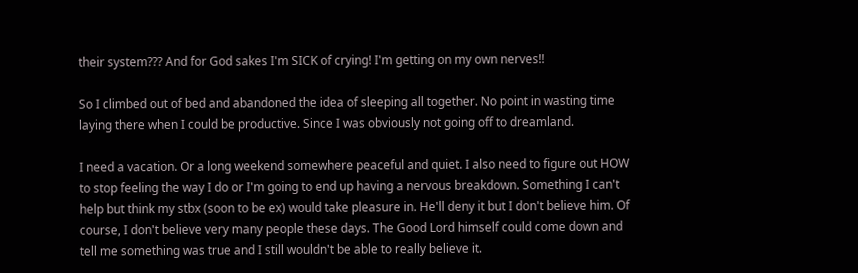their system??? And for God sakes I'm SICK of crying! I'm getting on my own nerves!!

So I climbed out of bed and abandoned the idea of sleeping all together. No point in wasting time laying there when I could be productive. Since I was obviously not going off to dreamland.

I need a vacation. Or a long weekend somewhere peaceful and quiet. I also need to figure out HOW to stop feeling the way I do or I'm going to end up having a nervous breakdown. Something I can't help but think my stbx (soon to be ex) would take pleasure in. He'll deny it but I don't believe him. Of course, I don't believe very many people these days. The Good Lord himself could come down and tell me something was true and I still wouldn't be able to really believe it.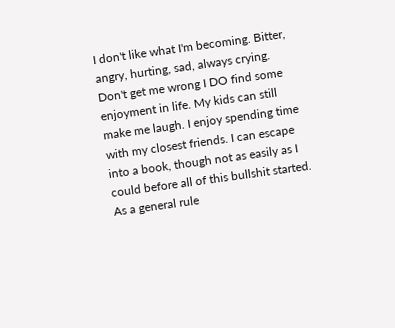I don't like what I'm becoming. Bitter, angry, hurting, sad, always crying. Don't get me wrong I DO find some enjoyment in life. My kids can still make me laugh. I enjoy spending time with my closest friends. I can escape into a book, though not as easily as I could before all of this bullshit started. As a general rule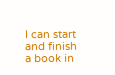I can start and finish a book in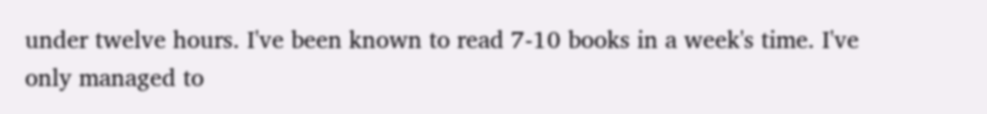under twelve hours. I've been known to read 7-10 books in a week's time. I've only managed to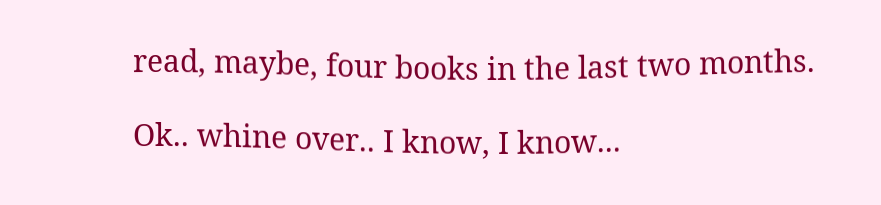read, maybe, four books in the last two months.

Ok.. whine over.. I know, I know...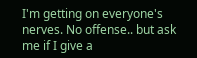I'm getting on everyone's nerves. No offense.. but ask me if I give a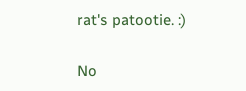rat's patootie. :)

No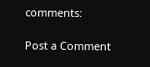comments:

Post a Comment